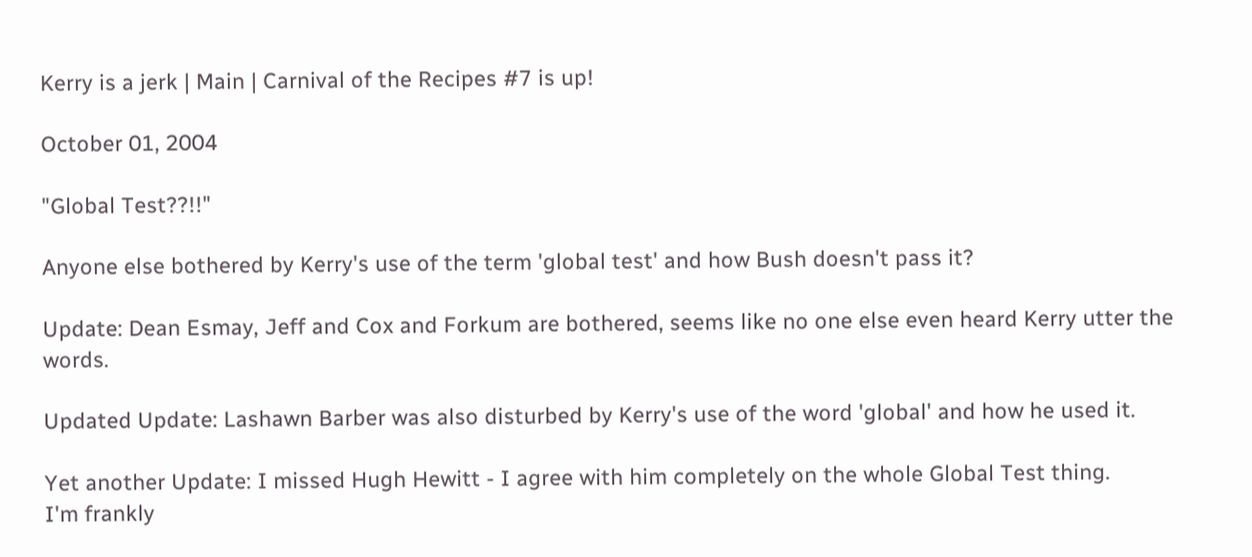Kerry is a jerk | Main | Carnival of the Recipes #7 is up!

October 01, 2004

"Global Test??!!"

Anyone else bothered by Kerry's use of the term 'global test' and how Bush doesn't pass it?

Update: Dean Esmay, Jeff and Cox and Forkum are bothered, seems like no one else even heard Kerry utter the words.

Updated Update: Lashawn Barber was also disturbed by Kerry's use of the word 'global' and how he used it.

Yet another Update: I missed Hugh Hewitt - I agree with him completely on the whole Global Test thing.
I'm frankly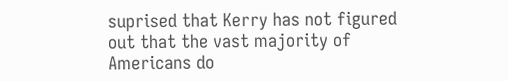suprised that Kerry has not figured out that the vast majority of Americans do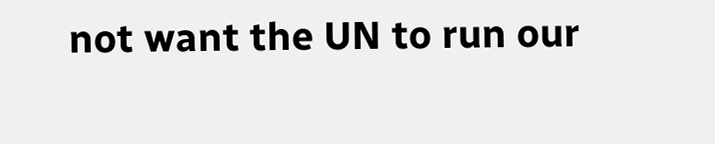not want the UN to run our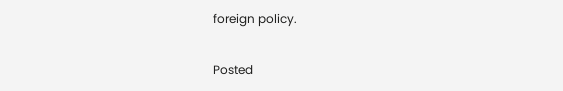foreign policy.

Posted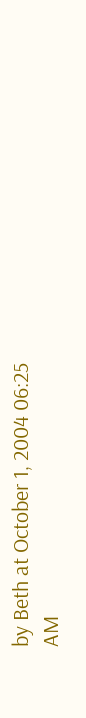by Beth at October 1, 2004 06:25 AM